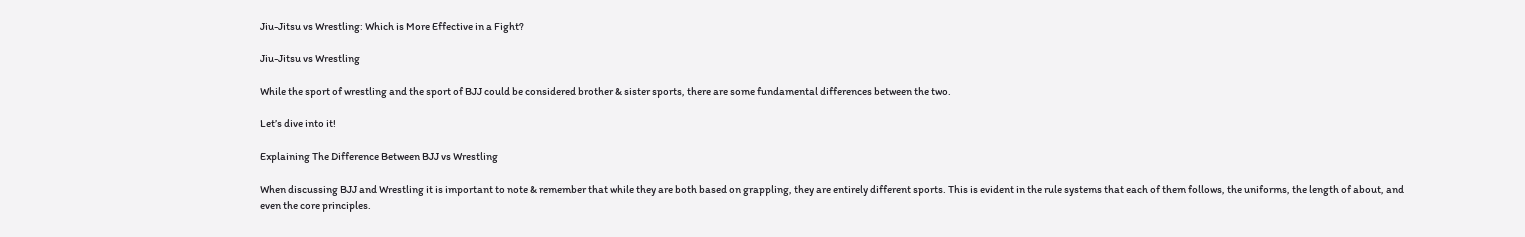Jiu-Jitsu vs Wrestling: Which is More Effective in a Fight?

Jiu-Jitsu vs Wrestling

While the sport of wrestling and the sport of BJJ could be considered brother & sister sports, there are some fundamental differences between the two.

Let’s dive into it!

Explaining The Difference Between BJJ vs Wrestling

When discussing BJJ and Wrestling it is important to note & remember that while they are both based on grappling, they are entirely different sports. This is evident in the rule systems that each of them follows, the uniforms, the length of about, and even the core principles.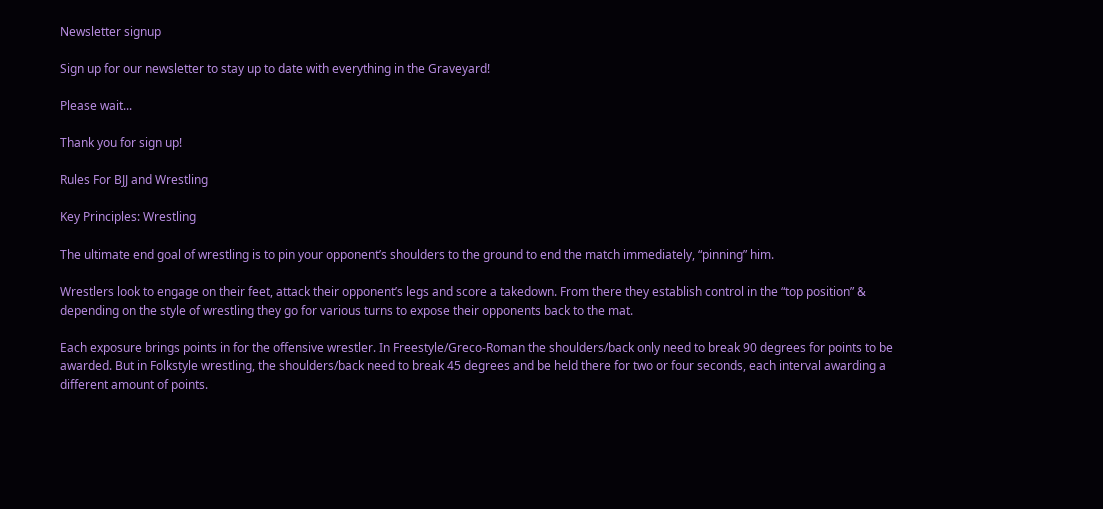Newsletter signup

Sign up for our newsletter to stay up to date with everything in the Graveyard!

Please wait...

Thank you for sign up!

Rules For BJJ and Wrestling

Key Principles: Wrestling

The ultimate end goal of wrestling is to pin your opponent’s shoulders to the ground to end the match immediately, “pinning” him.

Wrestlers look to engage on their feet, attack their opponent’s legs and score a takedown. From there they establish control in the “top position” & depending on the style of wrestling they go for various turns to expose their opponents back to the mat.

Each exposure brings points in for the offensive wrestler. In Freestyle/Greco-Roman the shoulders/back only need to break 90 degrees for points to be awarded. But in Folkstyle wrestling, the shoulders/back need to break 45 degrees and be held there for two or four seconds, each interval awarding a different amount of points.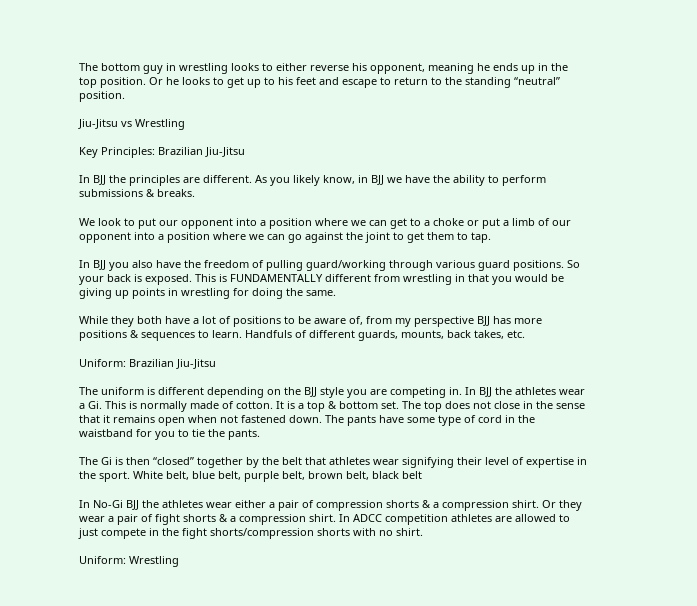The bottom guy in wrestling looks to either reverse his opponent, meaning he ends up in the top position. Or he looks to get up to his feet and escape to return to the standing “neutral” position.

Jiu-Jitsu vs Wrestling

Key Principles: Brazilian Jiu-Jitsu

In BJJ the principles are different. As you likely know, in BJJ we have the ability to perform submissions & breaks.

We look to put our opponent into a position where we can get to a choke or put a limb of our opponent into a position where we can go against the joint to get them to tap.

In BJJ you also have the freedom of pulling guard/working through various guard positions. So your back is exposed. This is FUNDAMENTALLY different from wrestling in that you would be giving up points in wrestling for doing the same.

While they both have a lot of positions to be aware of, from my perspective BJJ has more positions & sequences to learn. Handfuls of different guards, mounts, back takes, etc.

Uniform: Brazilian Jiu-Jitsu

The uniform is different depending on the BJJ style you are competing in. In BJJ the athletes wear a Gi. This is normally made of cotton. It is a top & bottom set. The top does not close in the sense that it remains open when not fastened down. The pants have some type of cord in the waistband for you to tie the pants.

The Gi is then “closed” together by the belt that athletes wear signifying their level of expertise in the sport. White belt, blue belt, purple belt, brown belt, black belt

In No-Gi BJJ the athletes wear either a pair of compression shorts & a compression shirt. Or they wear a pair of fight shorts & a compression shirt. In ADCC competition athletes are allowed to just compete in the fight shorts/compression shorts with no shirt.

Uniform: Wrestling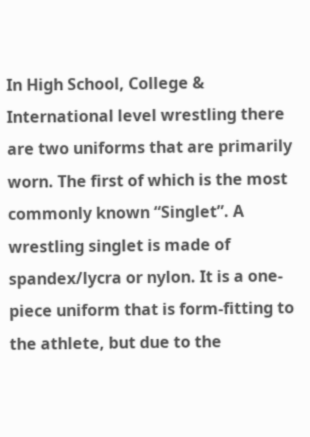In High School, College & International level wrestling there are two uniforms that are primarily worn. The first of which is the most commonly known “Singlet”. A wrestling singlet is made of spandex/lycra or nylon. It is a one-piece uniform that is form-fitting to the athlete, but due to the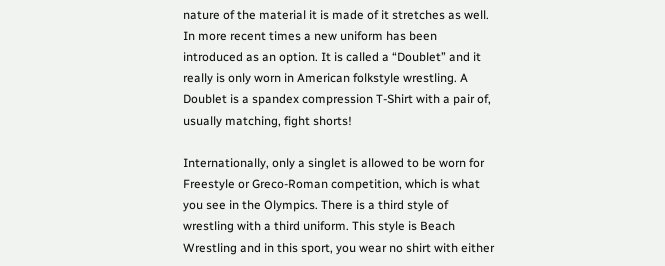nature of the material it is made of it stretches as well. In more recent times a new uniform has been introduced as an option. It is called a “Doublet” and it really is only worn in American folkstyle wrestling. A Doublet is a spandex compression T-Shirt with a pair of, usually matching, fight shorts!

Internationally, only a singlet is allowed to be worn for Freestyle or Greco-Roman competition, which is what you see in the Olympics. There is a third style of wrestling with a third uniform. This style is Beach Wrestling and in this sport, you wear no shirt with either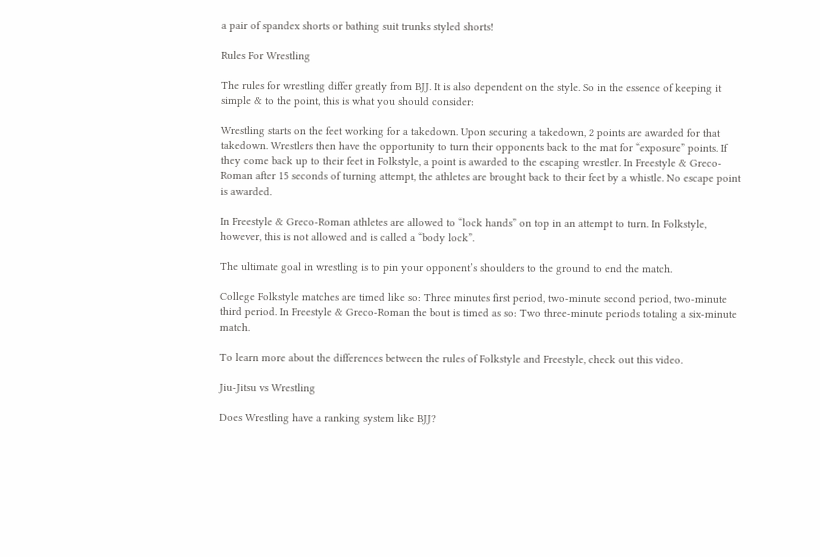a pair of spandex shorts or bathing suit trunks styled shorts!

Rules For Wrestling

The rules for wrestling differ greatly from BJJ. It is also dependent on the style. So in the essence of keeping it simple & to the point, this is what you should consider:

Wrestling starts on the feet working for a takedown. Upon securing a takedown, 2 points are awarded for that takedown. Wrestlers then have the opportunity to turn their opponents back to the mat for “exposure” points. If they come back up to their feet in Folkstyle, a point is awarded to the escaping wrestler. In Freestyle & Greco-Roman after 15 seconds of turning attempt, the athletes are brought back to their feet by a whistle. No escape point is awarded.

In Freestyle & Greco-Roman athletes are allowed to “lock hands” on top in an attempt to turn. In Folkstyle, however, this is not allowed and is called a “body lock”.

The ultimate goal in wrestling is to pin your opponent’s shoulders to the ground to end the match.

College Folkstyle matches are timed like so: Three minutes first period, two-minute second period, two-minute third period. In Freestyle & Greco-Roman the bout is timed as so: Two three-minute periods totaling a six-minute match.

To learn more about the differences between the rules of Folkstyle and Freestyle, check out this video.

Jiu-Jitsu vs Wrestling

Does Wrestling have a ranking system like BJJ?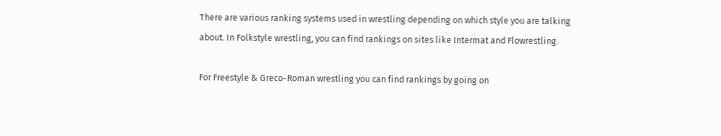There are various ranking systems used in wrestling depending on which style you are talking about. In Folkstyle wrestling, you can find rankings on sites like Intermat and Flowrestling.

For Freestyle & Greco-Roman wrestling you can find rankings by going on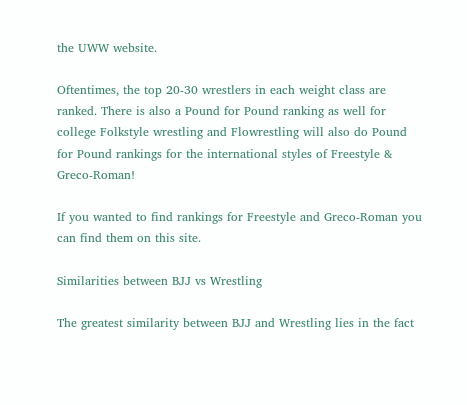the UWW website.

Oftentimes, the top 20-30 wrestlers in each weight class are ranked. There is also a Pound for Pound ranking as well for college Folkstyle wrestling and Flowrestling will also do Pound for Pound rankings for the international styles of Freestyle & Greco-Roman!

If you wanted to find rankings for Freestyle and Greco-Roman you can find them on this site.

Similarities between BJJ vs Wrestling

The greatest similarity between BJJ and Wrestling lies in the fact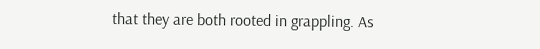that they are both rooted in grappling. As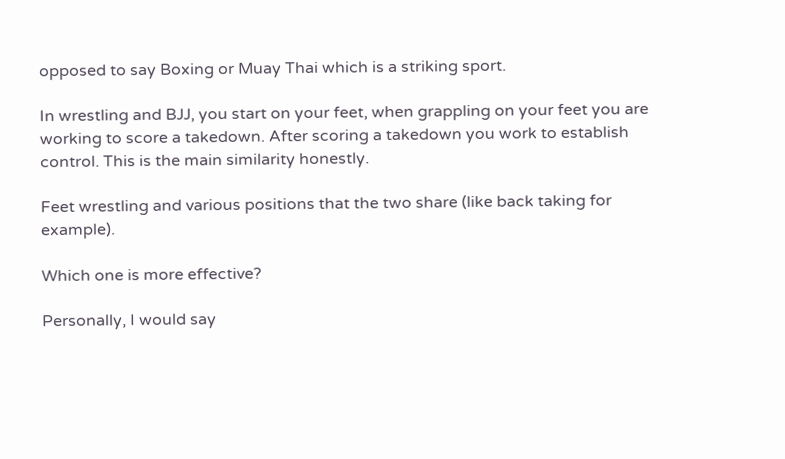opposed to say Boxing or Muay Thai which is a striking sport.

In wrestling and BJJ, you start on your feet, when grappling on your feet you are working to score a takedown. After scoring a takedown you work to establish control. This is the main similarity honestly.

Feet wrestling and various positions that the two share (like back taking for example).

Which one is more effective?

Personally, I would say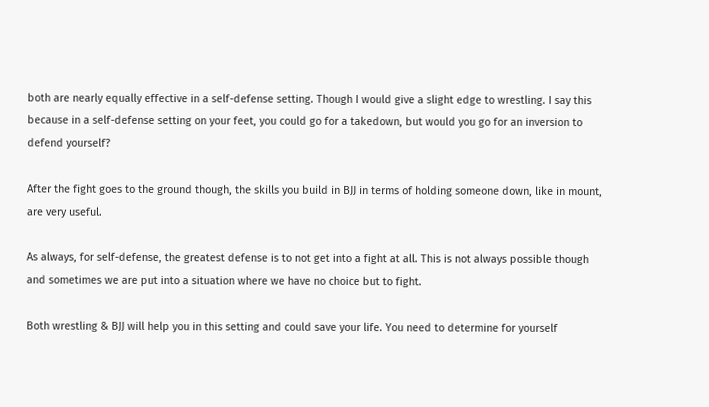both are nearly equally effective in a self-defense setting. Though I would give a slight edge to wrestling. I say this because in a self-defense setting on your feet, you could go for a takedown, but would you go for an inversion to defend yourself?

After the fight goes to the ground though, the skills you build in BJJ in terms of holding someone down, like in mount, are very useful.

As always, for self-defense, the greatest defense is to not get into a fight at all. This is not always possible though and sometimes we are put into a situation where we have no choice but to fight.

Both wrestling & BJJ will help you in this setting and could save your life. You need to determine for yourself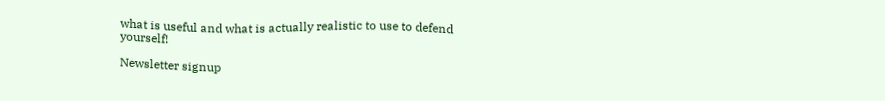what is useful and what is actually realistic to use to defend yourself!

Newsletter signup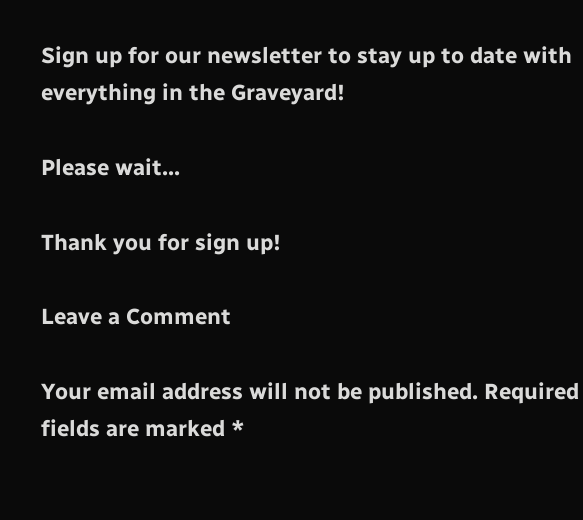Sign up for our newsletter to stay up to date with everything in the Graveyard!

Please wait...

Thank you for sign up!

Leave a Comment

Your email address will not be published. Required fields are marked *